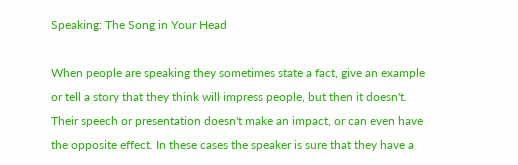Speaking: The Song in Your Head

When people are speaking they sometimes state a fact, give an example or tell a story that they think will impress people, but then it doesn't. Their speech or presentation doesn't make an impact, or can even have the opposite effect. In these cases the speaker is sure that they have a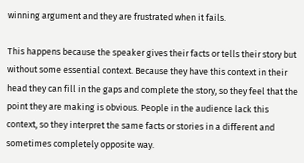winning argument and they are frustrated when it fails.

This happens because the speaker gives their facts or tells their story but without some essential context. Because they have this context in their head they can fill in the gaps and complete the story, so they feel that the point they are making is obvious. People in the audience lack this context, so they interpret the same facts or stories in a different and sometimes completely opposite way.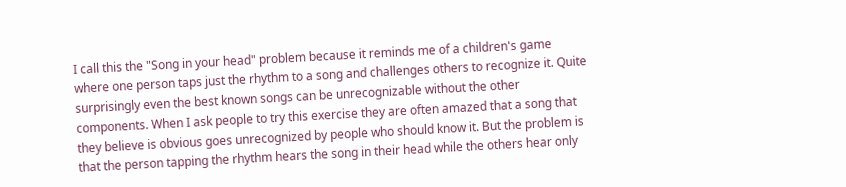I call this the "Song in your head" problem because it reminds me of a children's game where one person taps just the rhythm to a song and challenges others to recognize it. Quite surprisingly even the best known songs can be unrecognizable without the other components. When I ask people to try this exercise they are often amazed that a song that they believe is obvious goes unrecognized by people who should know it. But the problem is that the person tapping the rhythm hears the song in their head while the others hear only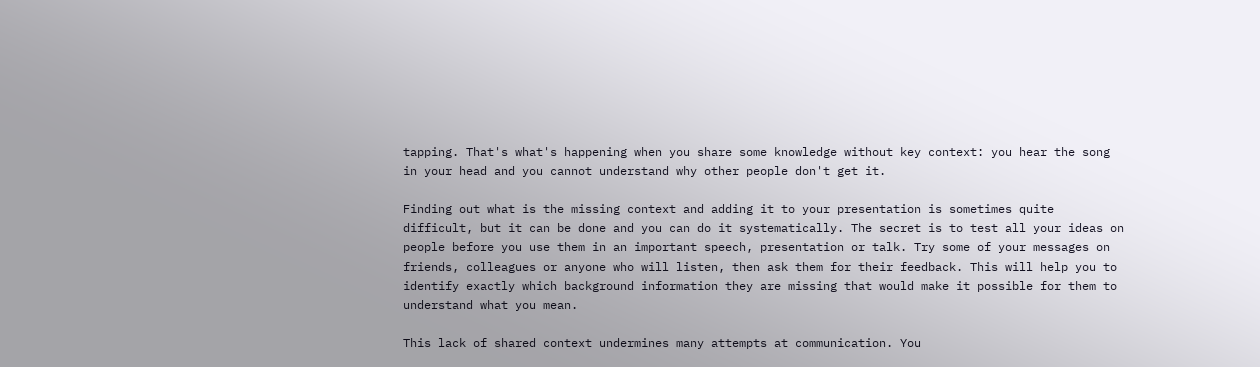tapping. That's what's happening when you share some knowledge without key context: you hear the song in your head and you cannot understand why other people don't get it.

Finding out what is the missing context and adding it to your presentation is sometimes quite difficult, but it can be done and you can do it systematically. The secret is to test all your ideas on people before you use them in an important speech, presentation or talk. Try some of your messages on friends, colleagues or anyone who will listen, then ask them for their feedback. This will help you to identify exactly which background information they are missing that would make it possible for them to understand what you mean.

This lack of shared context undermines many attempts at communication. You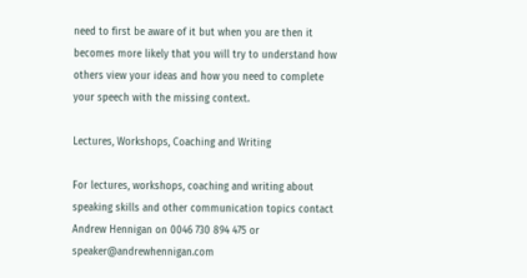need to first be aware of it but when you are then it becomes more likely that you will try to understand how others view your ideas and how you need to complete your speech with the missing context.

Lectures, Workshops, Coaching and Writing

For lectures, workshops, coaching and writing about speaking skills and other communication topics contact Andrew Hennigan on 0046 730 894 475 or speaker@andrewhennigan.com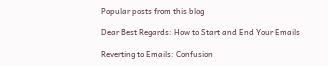Popular posts from this blog

Dear Best Regards: How to Start and End Your Emails

Reverting to Emails: Confusion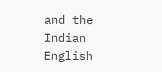and the Indian English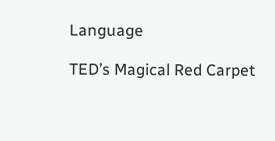Language

TED’s Magical Red Carpet